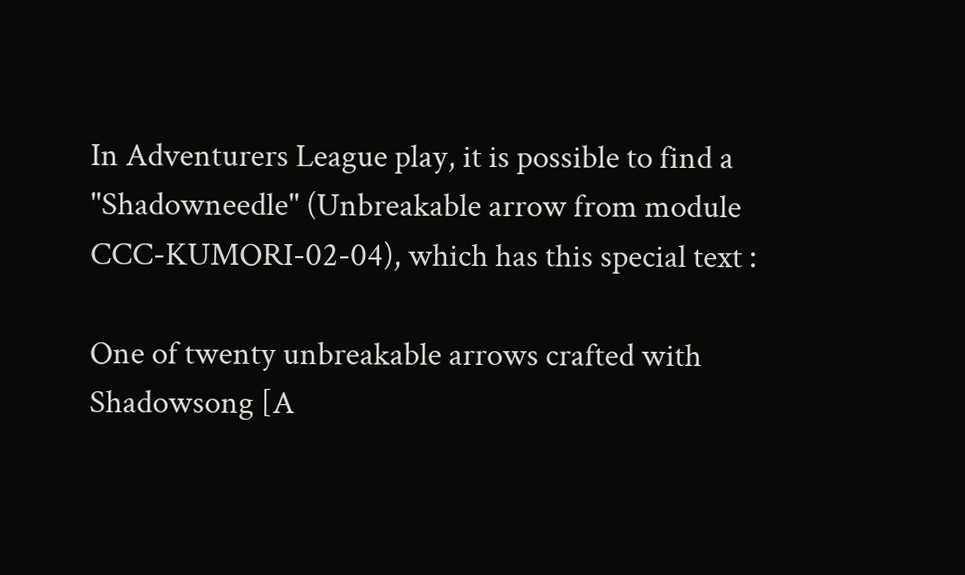In Adventurers League play, it is possible to find a "Shadowneedle" (Unbreakable arrow from module CCC-KUMORI-02-04), which has this special text :

One of twenty unbreakable arrows crafted with Shadowsong [A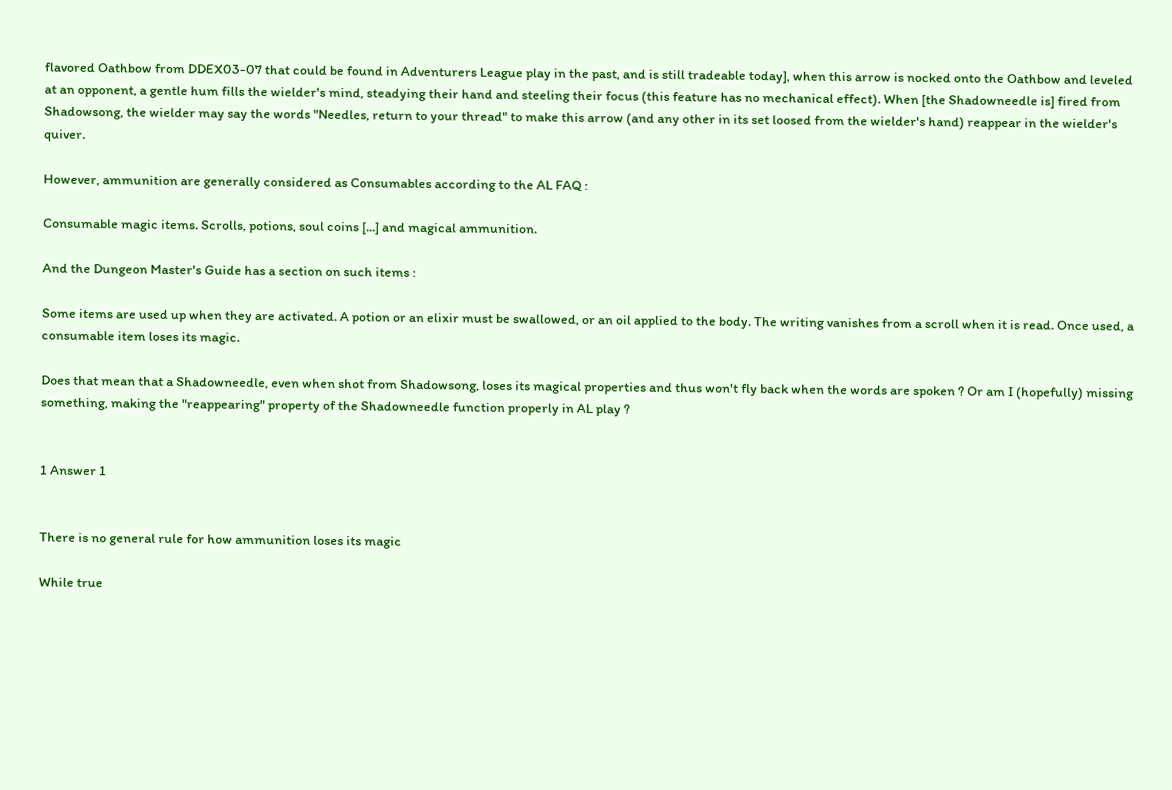flavored Oathbow from DDEX03-07 that could be found in Adventurers League play in the past, and is still tradeable today], when this arrow is nocked onto the Oathbow and leveled at an opponent, a gentle hum fills the wielder's mind, steadying their hand and steeling their focus (this feature has no mechanical effect). When [the Shadowneedle is] fired from Shadowsong, the wielder may say the words "Needles, return to your thread" to make this arrow (and any other in its set loosed from the wielder's hand) reappear in the wielder's quiver.

However, ammunition are generally considered as Consumables according to the AL FAQ :

Consumable magic items. Scrolls, potions, soul coins [...] and magical ammunition.

And the Dungeon Master's Guide has a section on such items :

Some items are used up when they are activated. A potion or an elixir must be swallowed, or an oil applied to the body. The writing vanishes from a scroll when it is read. Once used, a consumable item loses its magic.

Does that mean that a Shadowneedle, even when shot from Shadowsong, loses its magical properties and thus won't fly back when the words are spoken ? Or am I (hopefully) missing something, making the "reappearing" property of the Shadowneedle function properly in AL play ?


1 Answer 1


There is no general rule for how ammunition loses its magic

While true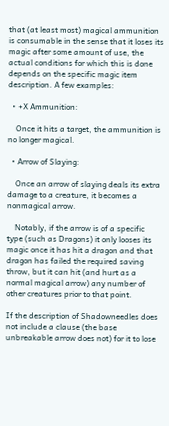that (at least most) magical ammunition is consumable in the sense that it loses its magic after some amount of use, the actual conditions for which this is done depends on the specific magic item description. A few examples:

  • +X Ammunition:

    Once it hits a target, the ammunition is no longer magical.

  • Arrow of Slaying:

    Once an arrow of slaying deals its extra damage to a creature, it becomes a nonmagical arrow.

    Notably, if the arrow is of a specific type (such as Dragons) it only looses its magic once it has hit a dragon and that dragon has failed the required saving throw, but it can hit (and hurt as a normal magical arrow) any number of other creatures prior to that point.

If the description of Shadowneedles does not include a clause (the base unbreakable arrow does not) for it to lose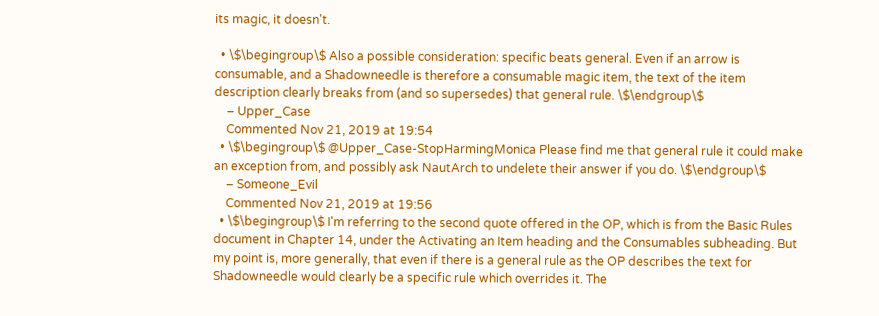its magic, it doesn't.

  • \$\begingroup\$ Also a possible consideration: specific beats general. Even if an arrow is consumable, and a Shadowneedle is therefore a consumable magic item, the text of the item description clearly breaks from (and so supersedes) that general rule. \$\endgroup\$
    – Upper_Case
    Commented Nov 21, 2019 at 19:54
  • \$\begingroup\$ @Upper_Case-StopHarmingMonica Please find me that general rule it could make an exception from, and possibly ask NautArch to undelete their answer if you do. \$\endgroup\$
    – Someone_Evil
    Commented Nov 21, 2019 at 19:56
  • \$\begingroup\$ I'm referring to the second quote offered in the OP, which is from the Basic Rules document in Chapter 14, under the Activating an Item heading and the Consumables subheading. But my point is, more generally, that even if there is a general rule as the OP describes the text for Shadowneedle would clearly be a specific rule which overrides it. The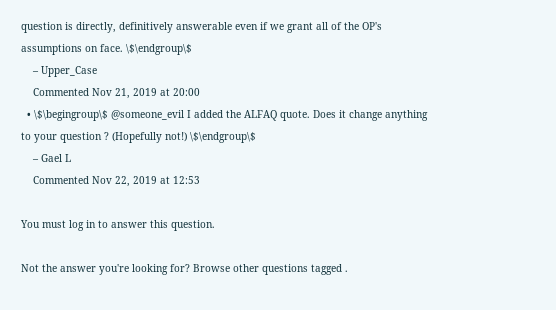question is directly, definitively answerable even if we grant all of the OP's assumptions on face. \$\endgroup\$
    – Upper_Case
    Commented Nov 21, 2019 at 20:00
  • \$\begingroup\$ @someone_evil I added the ALFAQ quote. Does it change anything to your question ? (Hopefully not!) \$\endgroup\$
    – Gael L
    Commented Nov 22, 2019 at 12:53

You must log in to answer this question.

Not the answer you're looking for? Browse other questions tagged .